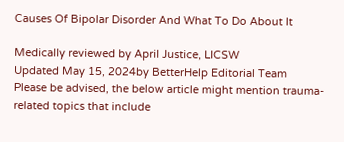Causes Of Bipolar Disorder And What To Do About It

Medically reviewed by April Justice, LICSW
Updated May 15, 2024by BetterHelp Editorial Team
Please be advised, the below article might mention trauma-related topics that include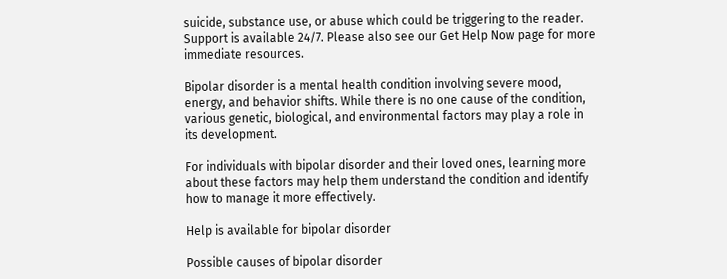suicide, substance use, or abuse which could be triggering to the reader.
Support is available 24/7. Please also see our Get Help Now page for more immediate resources.

Bipolar disorder is a mental health condition involving severe mood, energy, and behavior shifts. While there is no one cause of the condition, various genetic, biological, and environmental factors may play a role in its development.

For individuals with bipolar disorder and their loved ones, learning more about these factors may help them understand the condition and identify how to manage it more effectively.

Help is available for bipolar disorder

Possible causes of bipolar disorder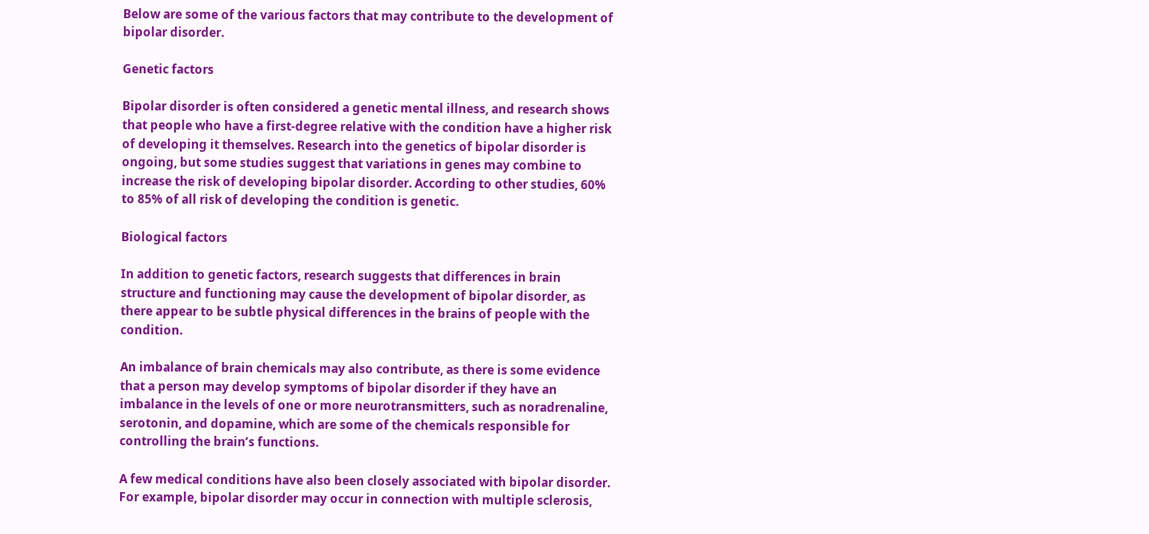Below are some of the various factors that may contribute to the development of bipolar disorder.

Genetic factors

Bipolar disorder is often considered a genetic mental illness, and research shows that people who have a first-degree relative with the condition have a higher risk of developing it themselves. Research into the genetics of bipolar disorder is ongoing, but some studies suggest that variations in genes may combine to increase the risk of developing bipolar disorder. According to other studies, 60% to 85% of all risk of developing the condition is genetic.

Biological factors

In addition to genetic factors, research suggests that differences in brain structure and functioning may cause the development of bipolar disorder, as there appear to be subtle physical differences in the brains of people with the condition.

An imbalance of brain chemicals may also contribute, as there is some evidence that a person may develop symptoms of bipolar disorder if they have an imbalance in the levels of one or more neurotransmitters, such as noradrenaline, serotonin, and dopamine, which are some of the chemicals responsible for controlling the brain’s functions.

A few medical conditions have also been closely associated with bipolar disorder. For example, bipolar disorder may occur in connection with multiple sclerosis,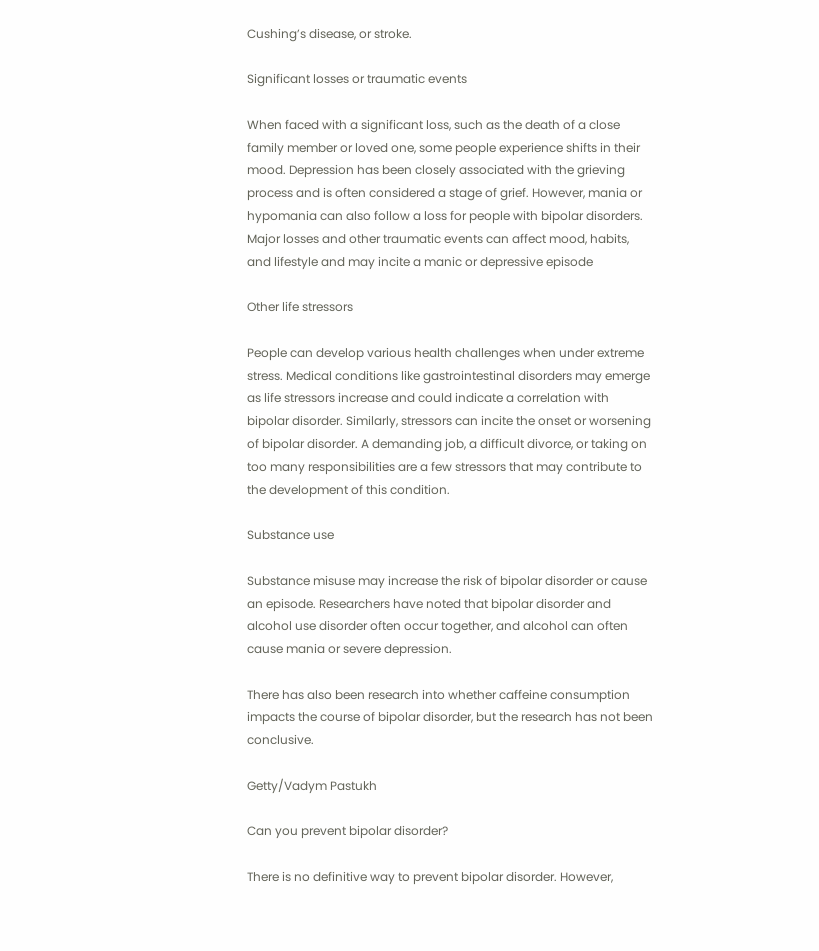Cushing’s disease, or stroke.

Significant losses or traumatic events

When faced with a significant loss, such as the death of a close family member or loved one, some people experience shifts in their mood. Depression has been closely associated with the grieving process and is often considered a stage of grief. However, mania or hypomania can also follow a loss for people with bipolar disorders. Major losses and other traumatic events can affect mood, habits, and lifestyle and may incite a manic or depressive episode

Other life stressors

People can develop various health challenges when under extreme stress. Medical conditions like gastrointestinal disorders may emerge as life stressors increase and could indicate a correlation with bipolar disorder. Similarly, stressors can incite the onset or worsening of bipolar disorder. A demanding job, a difficult divorce, or taking on too many responsibilities are a few stressors that may contribute to the development of this condition.

Substance use

Substance misuse may increase the risk of bipolar disorder or cause an episode. Researchers have noted that bipolar disorder and alcohol use disorder often occur together, and alcohol can often cause mania or severe depression.

There has also been research into whether caffeine consumption impacts the course of bipolar disorder, but the research has not been conclusive.

Getty/Vadym Pastukh

Can you prevent bipolar disorder?

There is no definitive way to prevent bipolar disorder. However,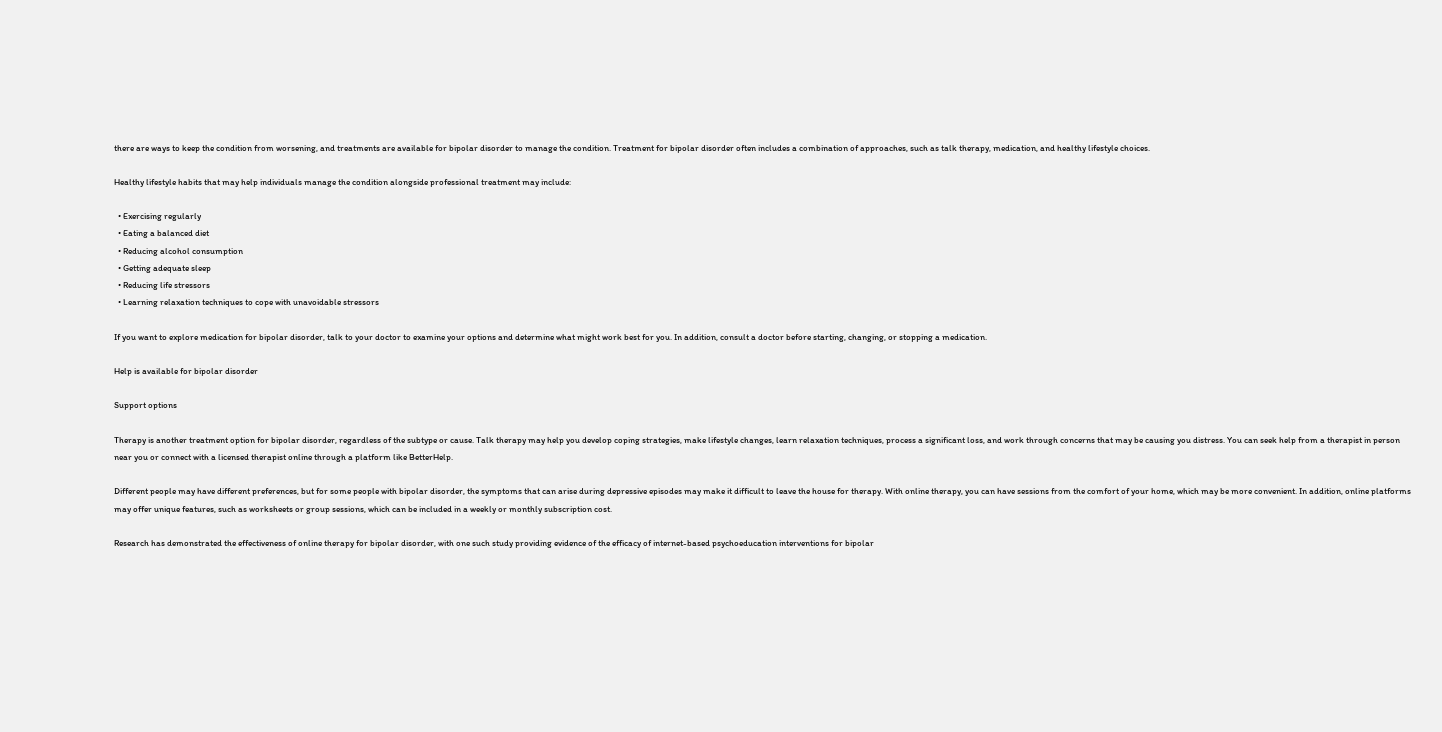there are ways to keep the condition from worsening, and treatments are available for bipolar disorder to manage the condition. Treatment for bipolar disorder often includes a combination of approaches, such as talk therapy, medication, and healthy lifestyle choices.

Healthy lifestyle habits that may help individuals manage the condition alongside professional treatment may include:

  • Exercising regularly
  • Eating a balanced diet
  • Reducing alcohol consumption
  • Getting adequate sleep
  • Reducing life stressors
  • Learning relaxation techniques to cope with unavoidable stressors

If you want to explore medication for bipolar disorder, talk to your doctor to examine your options and determine what might work best for you. In addition, consult a doctor before starting, changing, or stopping a medication.

Help is available for bipolar disorder

Support options

Therapy is another treatment option for bipolar disorder, regardless of the subtype or cause. Talk therapy may help you develop coping strategies, make lifestyle changes, learn relaxation techniques, process a significant loss, and work through concerns that may be causing you distress. You can seek help from a therapist in person near you or connect with a licensed therapist online through a platform like BetterHelp.

Different people may have different preferences, but for some people with bipolar disorder, the symptoms that can arise during depressive episodes may make it difficult to leave the house for therapy. With online therapy, you can have sessions from the comfort of your home, which may be more convenient. In addition, online platforms may offer unique features, such as worksheets or group sessions, which can be included in a weekly or monthly subscription cost.

Research has demonstrated the effectiveness of online therapy for bipolar disorder, with one such study providing evidence of the efficacy of internet-based psychoeducation interventions for bipolar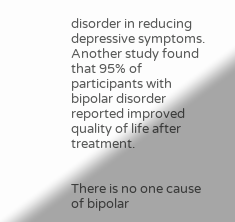disorder in reducing depressive symptoms. Another study found that 95% of participants with bipolar disorder reported improved quality of life after treatment.


There is no one cause of bipolar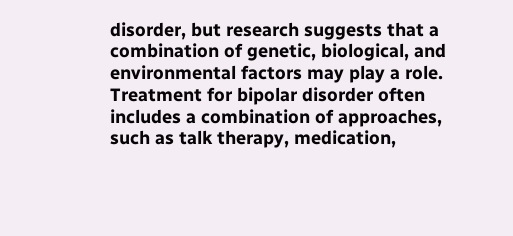disorder, but research suggests that a combination of genetic, biological, and environmental factors may play a role. Treatment for bipolar disorder often includes a combination of approaches, such as talk therapy, medication,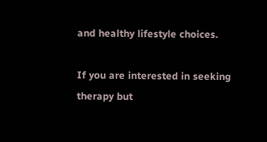and healthy lifestyle choices.

If you are interested in seeking therapy but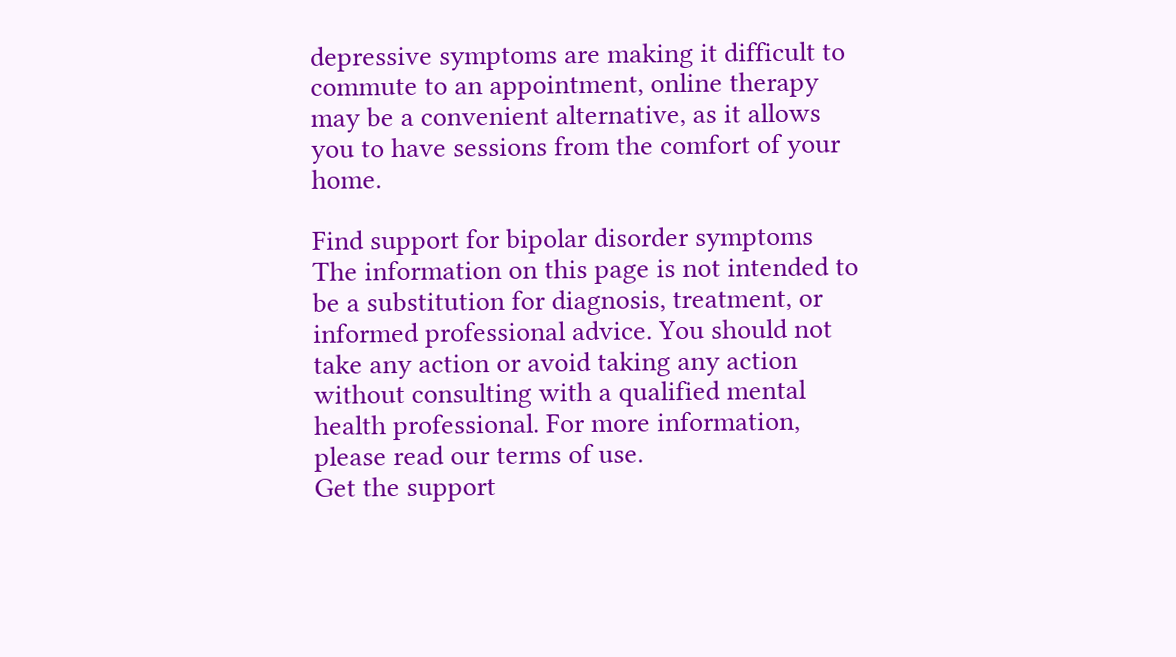depressive symptoms are making it difficult to commute to an appointment, online therapy may be a convenient alternative, as it allows you to have sessions from the comfort of your home.

Find support for bipolar disorder symptoms
The information on this page is not intended to be a substitution for diagnosis, treatment, or informed professional advice. You should not take any action or avoid taking any action without consulting with a qualified mental health professional. For more information, please read our terms of use.
Get the support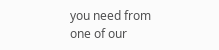you need from one of our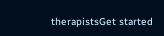therapistsGet started